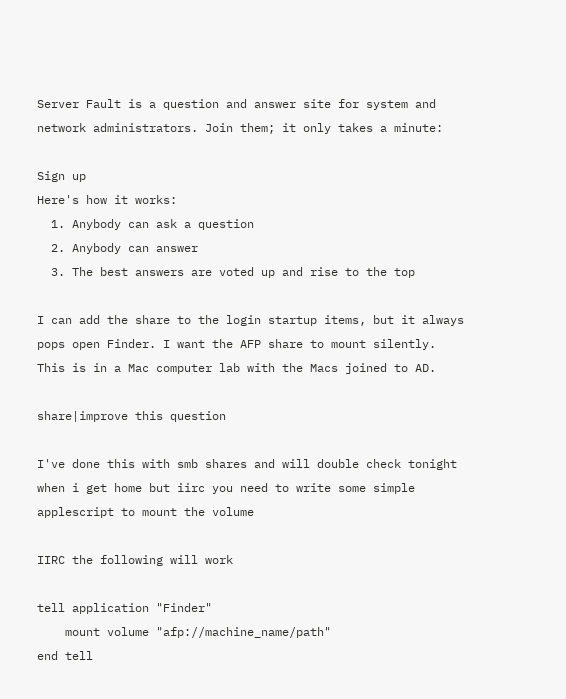Server Fault is a question and answer site for system and network administrators. Join them; it only takes a minute:

Sign up
Here's how it works:
  1. Anybody can ask a question
  2. Anybody can answer
  3. The best answers are voted up and rise to the top

I can add the share to the login startup items, but it always pops open Finder. I want the AFP share to mount silently. This is in a Mac computer lab with the Macs joined to AD.

share|improve this question

I've done this with smb shares and will double check tonight when i get home but iirc you need to write some simple applescript to mount the volume

IIRC the following will work

tell application "Finder"
    mount volume "afp://machine_name/path"
end tell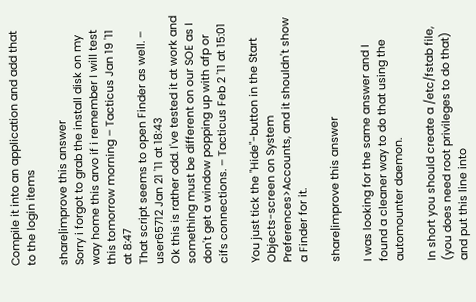Compile it into an application and add that to the login items

share|improve this answer
Sorry i forgot to grab the install disk on my way home this arvo if i remember I will test this tomorrow morning – Tacticus Jan 19 '11 at 8:47
That script seems to open Finder as well. – user65712 Jan 21 '11 at 18:43
Ok this is rather odd. I've tested it at work and something must be different on our SOE as I don't get a window popping up with afp or cifs connections. – Tacticus Feb 2 '11 at 15:01

You just tick the "Hide"-button in the Start Objects-screen on System Preferences>Accounts, and it shouldn't show a Finder for it.

share|improve this answer

I was looking for the same answer and I found a cleaner way to do that using the automounter daemon.

In short you should create a /etc/fstab file, (you does need root privileges to do that) and put this line into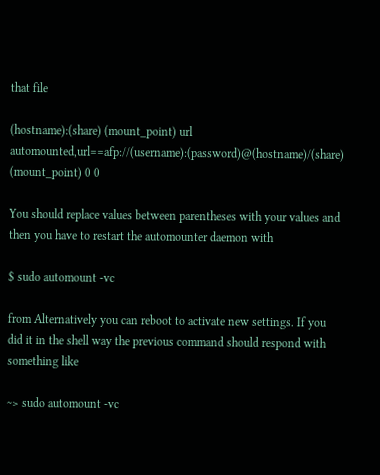that file

(hostname):(share) (mount_point) url automounted,url==afp://(username):(password)@(hostname)/(share) (mount_point) 0 0

You should replace values between parentheses with your values and then you have to restart the automounter daemon with

$ sudo automount -vc

from Alternatively you can reboot to activate new settings. If you did it in the shell way the previous command should respond with something like

~> sudo automount -vc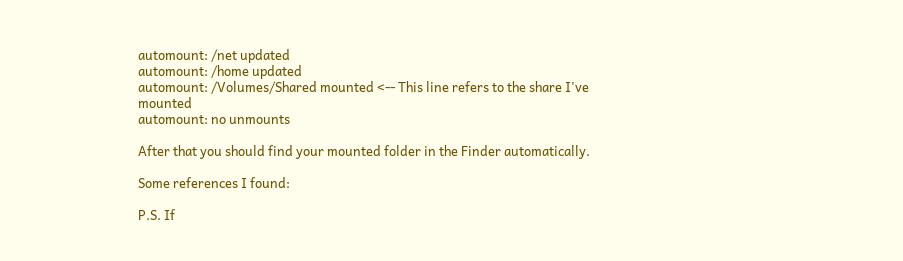automount: /net updated
automount: /home updated
automount: /Volumes/Shared mounted <-- This line refers to the share I've mounted
automount: no unmounts

After that you should find your mounted folder in the Finder automatically.

Some references I found:

P.S. If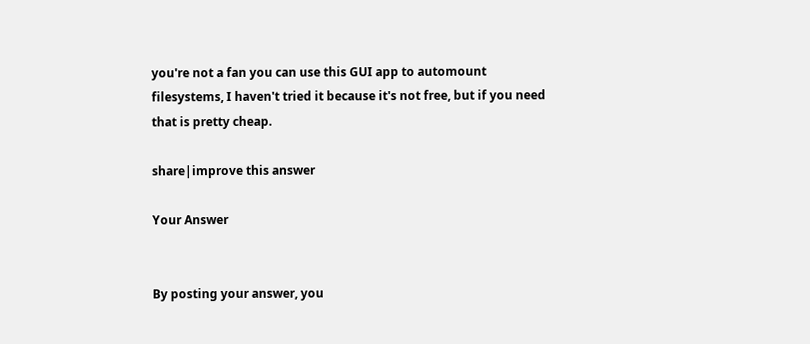you're not a fan you can use this GUI app to automount filesystems, I haven't tried it because it's not free, but if you need that is pretty cheap.

share|improve this answer

Your Answer


By posting your answer, you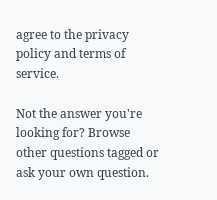agree to the privacy policy and terms of service.

Not the answer you're looking for? Browse other questions tagged or ask your own question.